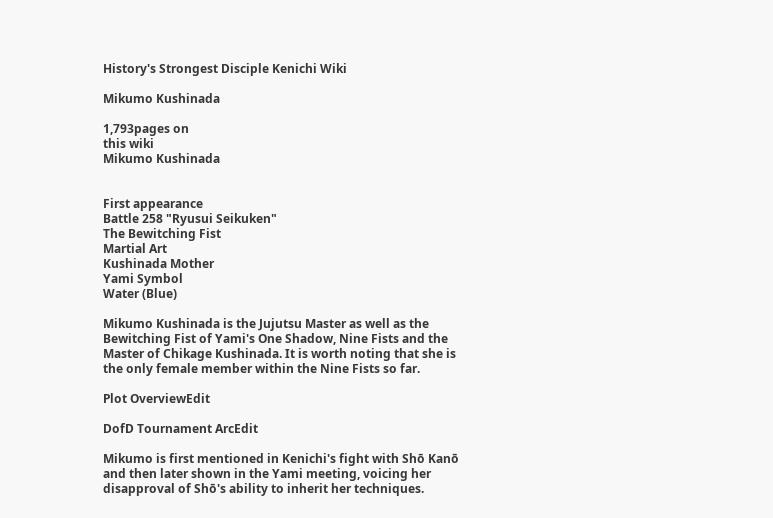History's Strongest Disciple Kenichi Wiki

Mikumo Kushinada

1,793pages on
this wiki
Mikumo Kushinada


First appearance
Battle 258 "Ryusui Seikuken"
The Bewitching Fist
Martial Art
Kushinada Mother
Yami Symbol
Water (Blue)

Mikumo Kushinada is the Jujutsu Master as well as the Bewitching Fist of Yami's One Shadow, Nine Fists and the Master of Chikage Kushinada. It is worth noting that she is the only female member within the Nine Fists so far.

Plot OverviewEdit

DofD Tournament ArcEdit

Mikumo is first mentioned in Kenichi's fight with Shō Kanō and then later shown in the Yami meeting, voicing her disapproval of Shō's ability to inherit her techniques.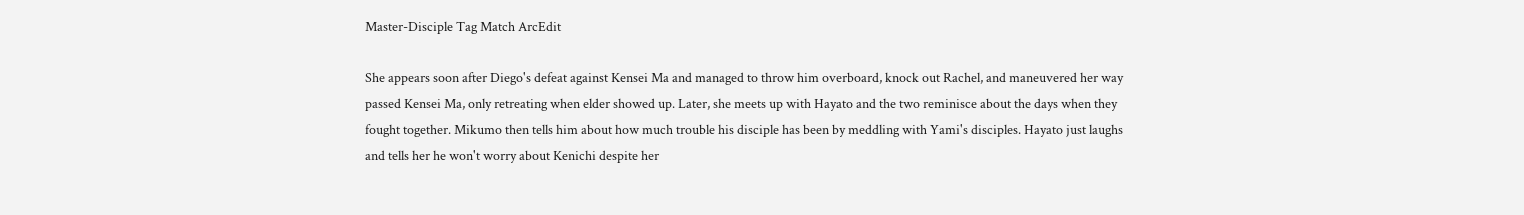Master-Disciple Tag Match ArcEdit

She appears soon after Diego's defeat against Kensei Ma and managed to throw him overboard, knock out Rachel, and maneuvered her way passed Kensei Ma, only retreating when elder showed up. Later, she meets up with Hayato and the two reminisce about the days when they fought together. Mikumo then tells him about how much trouble his disciple has been by meddling with Yami's disciples. Hayato just laughs and tells her he won't worry about Kenichi despite her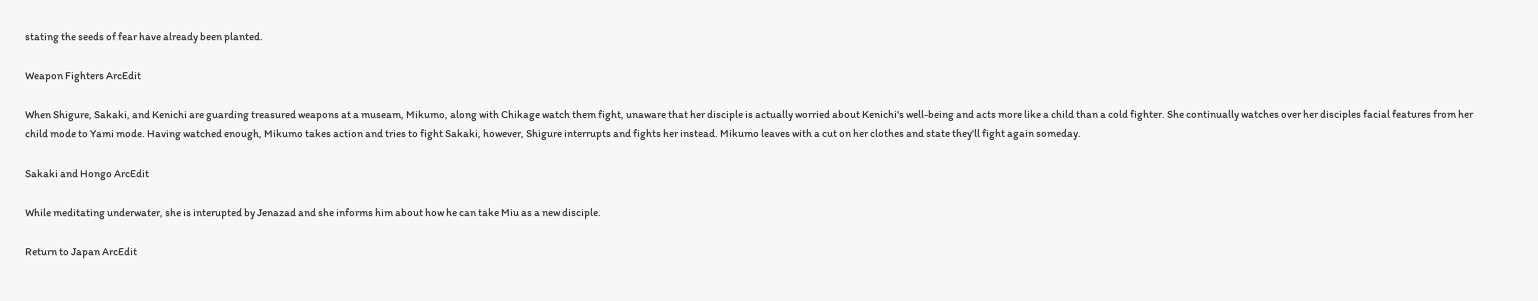stating the seeds of fear have already been planted.

Weapon Fighters ArcEdit

When Shigure, Sakaki, and Kenichi are guarding treasured weapons at a museam, Mikumo, along with Chikage watch them fight, unaware that her disciple is actually worried about Kenichi's well-being and acts more like a child than a cold fighter. She continually watches over her disciples facial features from her child mode to Yami mode. Having watched enough, Mikumo takes action and tries to fight Sakaki, however, Shigure interrupts and fights her instead. Mikumo leaves with a cut on her clothes and state they'll fight again someday.

Sakaki and Hongo ArcEdit

While meditating underwater, she is interupted by Jenazad and she informs him about how he can take Miu as a new disciple.

Return to Japan ArcEdit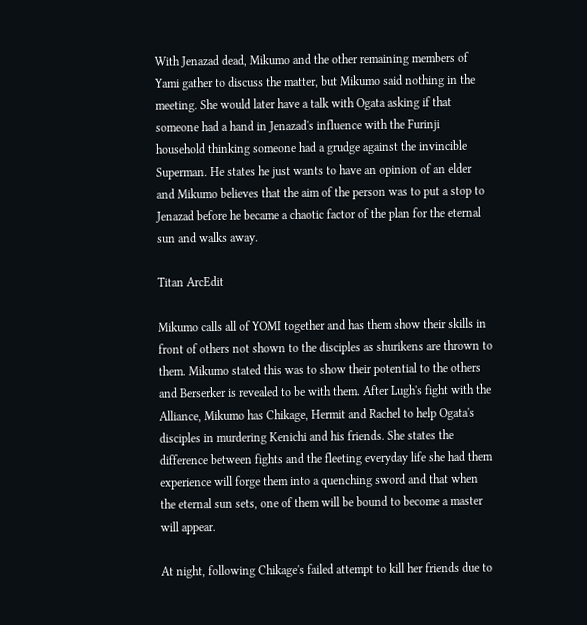With Jenazad dead, Mikumo and the other remaining members of Yami gather to discuss the matter, but Mikumo said nothing in the meeting. She would later have a talk with Ogata asking if that someone had a hand in Jenazad's influence with the Furinji household thinking someone had a grudge against the invincible Superman. He states he just wants to have an opinion of an elder and Mikumo believes that the aim of the person was to put a stop to Jenazad before he became a chaotic factor of the plan for the eternal sun and walks away.

Titan ArcEdit

Mikumo calls all of YOMI together and has them show their skills in front of others not shown to the disciples as shurikens are thrown to them. Mikumo stated this was to show their potential to the others and Berserker is revealed to be with them. After Lugh's fight with the Alliance, Mikumo has Chikage, Hermit and Rachel to help Ogata's disciples in murdering Kenichi and his friends. She states the difference between fights and the fleeting everyday life she had them experience will forge them into a quenching sword and that when the eternal sun sets, one of them will be bound to become a master will appear.

At night, following Chikage's failed attempt to kill her friends due to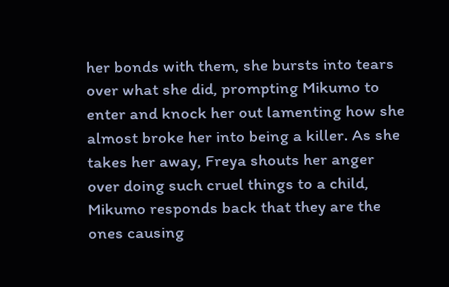her bonds with them, she bursts into tears over what she did, prompting Mikumo to enter and knock her out lamenting how she almost broke her into being a killer. As she takes her away, Freya shouts her anger over doing such cruel things to a child, Mikumo responds back that they are the ones causing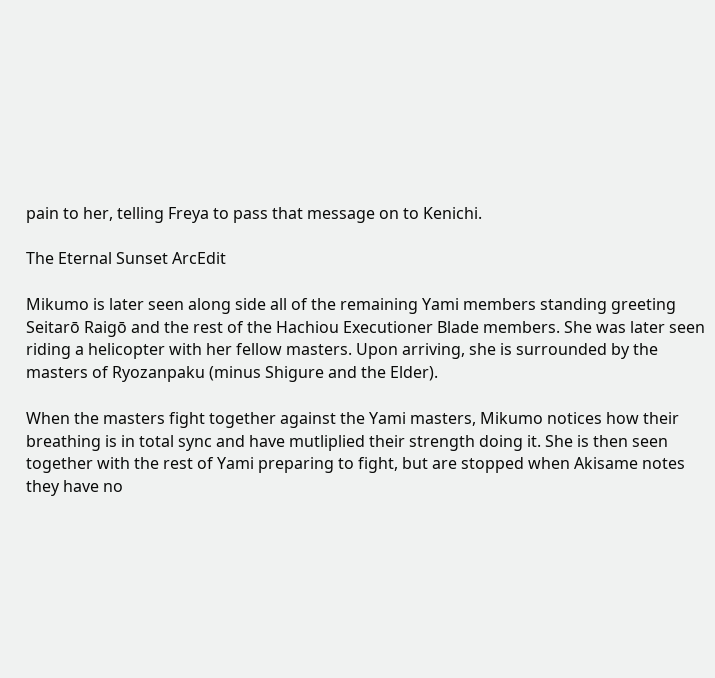pain to her, telling Freya to pass that message on to Kenichi.

The Eternal Sunset ArcEdit

Mikumo is later seen along side all of the remaining Yami members standing greeting Seitarō Raigō and the rest of the Hachiou Executioner Blade members. She was later seen riding a helicopter with her fellow masters. Upon arriving, she is surrounded by the masters of Ryozanpaku (minus Shigure and the Elder).

When the masters fight together against the Yami masters, Mikumo notices how their breathing is in total sync and have mutliplied their strength doing it. She is then seen together with the rest of Yami preparing to fight, but are stopped when Akisame notes they have no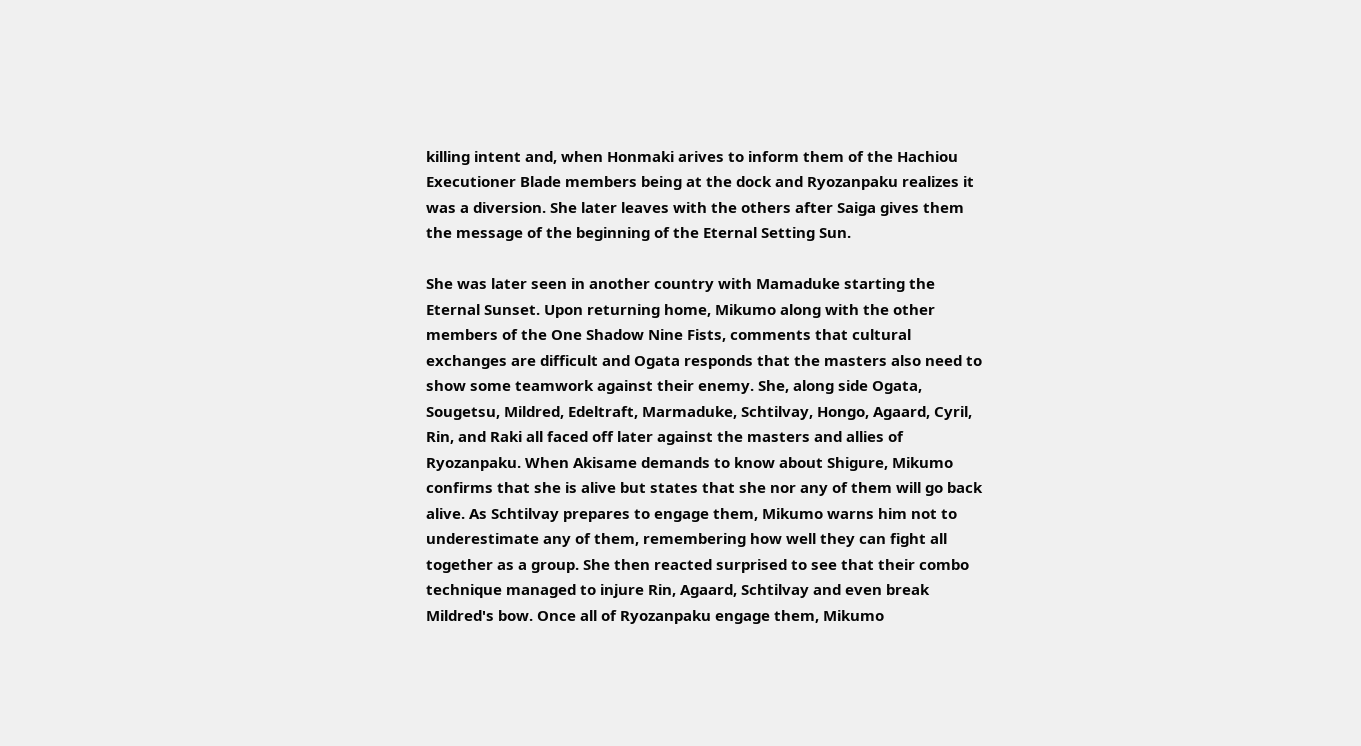killing intent and, when Honmaki arives to inform them of the Hachiou Executioner Blade members being at the dock and Ryozanpaku realizes it was a diversion. She later leaves with the others after Saiga gives them the message of the beginning of the Eternal Setting Sun.

She was later seen in another country with Mamaduke starting the Eternal Sunset. Upon returning home, Mikumo along with the other members of the One Shadow Nine Fists, comments that cultural exchanges are difficult and Ogata responds that the masters also need to show some teamwork against their enemy. She, along side Ogata, Sougetsu, Mildred, Edeltraft, Marmaduke, Schtilvay, Hongo, Agaard, Cyril, Rin, and Raki all faced off later against the masters and allies of Ryozanpaku. When Akisame demands to know about Shigure, Mikumo confirms that she is alive but states that she nor any of them will go back alive. As Schtilvay prepares to engage them, Mikumo warns him not to underestimate any of them, remembering how well they can fight all together as a group. She then reacted surprised to see that their combo technique managed to injure Rin, Agaard, Schtilvay and even break Mildred's bow. Once all of Ryozanpaku engage them, Mikumo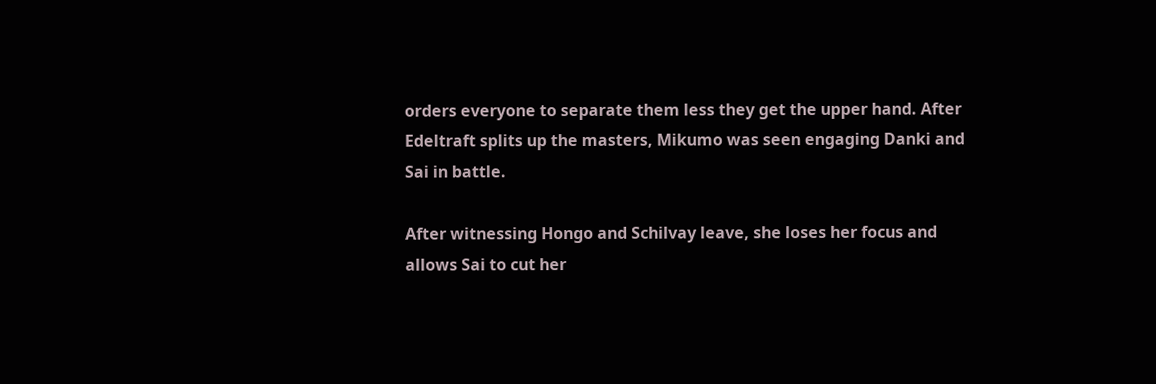orders everyone to separate them less they get the upper hand. After Edeltraft splits up the masters, Mikumo was seen engaging Danki and Sai in battle.

After witnessing Hongo and Schilvay leave, she loses her focus and allows Sai to cut her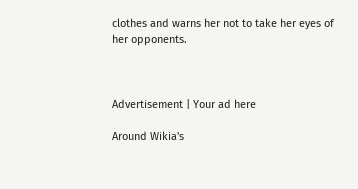clothes and warns her not to take her eyes of her opponents.



Advertisement | Your ad here

Around Wikia's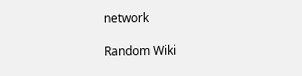network

Random Wiki